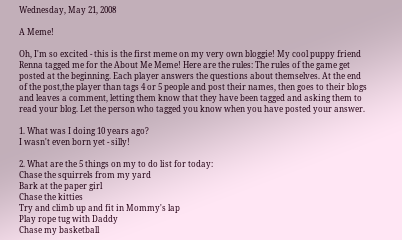Wednesday, May 21, 2008

A Meme!

Oh, I'm so excited - this is the first meme on my very own bloggie! My cool puppy friend Renna tagged me for the About Me Meme! Here are the rules: The rules of the game get posted at the beginning. Each player answers the questions about themselves. At the end of the post,the player than tags 4 or 5 people and post their names, then goes to their blogs and leaves a comment, letting them know that they have been tagged and asking them to read your blog. Let the person who tagged you know when you have posted your answer.

1. What was I doing 10 years ago?
I wasn't even born yet - silly!

2. What are the 5 things on my to do list for today:
Chase the squirrels from my yard
Bark at the paper girl
Chase the kitties
Try and climb up and fit in Mommy's lap
Play rope tug with Daddy
Chase my basketball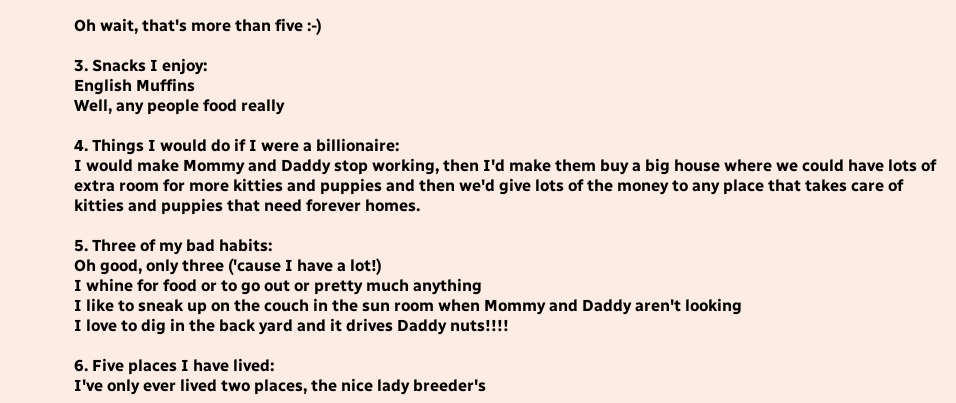Oh wait, that's more than five :-)

3. Snacks I enjoy:
English Muffins
Well, any people food really

4. Things I would do if I were a billionaire:
I would make Mommy and Daddy stop working, then I'd make them buy a big house where we could have lots of extra room for more kitties and puppies and then we'd give lots of the money to any place that takes care of kitties and puppies that need forever homes.

5. Three of my bad habits:
Oh good, only three ('cause I have a lot!)
I whine for food or to go out or pretty much anything
I like to sneak up on the couch in the sun room when Mommy and Daddy aren't looking
I love to dig in the back yard and it drives Daddy nuts!!!!

6. Five places I have lived:
I've only ever lived two places, the nice lady breeder's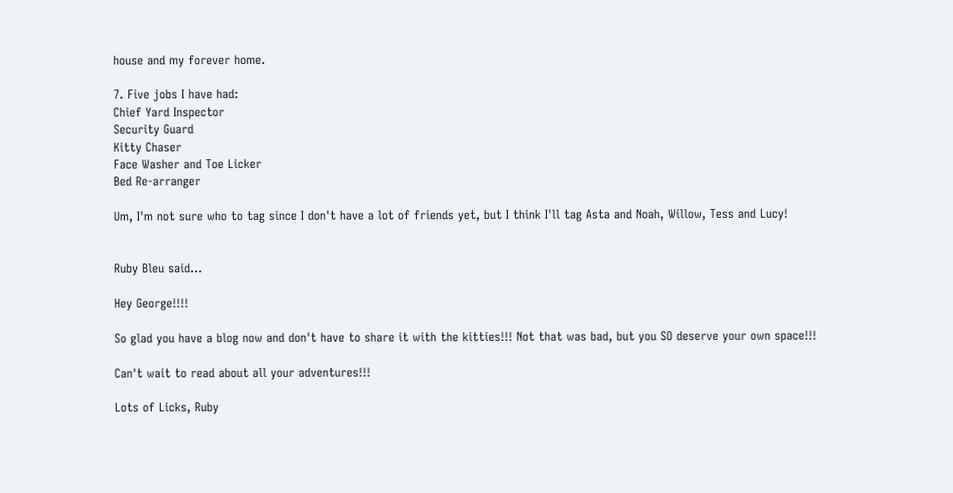house and my forever home.

7. Five jobs I have had:
Chief Yard Inspector
Security Guard
Kitty Chaser
Face Washer and Toe Licker
Bed Re-arranger

Um, I'm not sure who to tag since I don't have a lot of friends yet, but I think I'll tag Asta and Noah, Willow, Tess and Lucy!


Ruby Bleu said...

Hey George!!!!

So glad you have a blog now and don't have to share it with the kitties!!! Not that was bad, but you SO deserve your own space!!!

Can't wait to read about all your adventures!!!

Lots of Licks, Ruby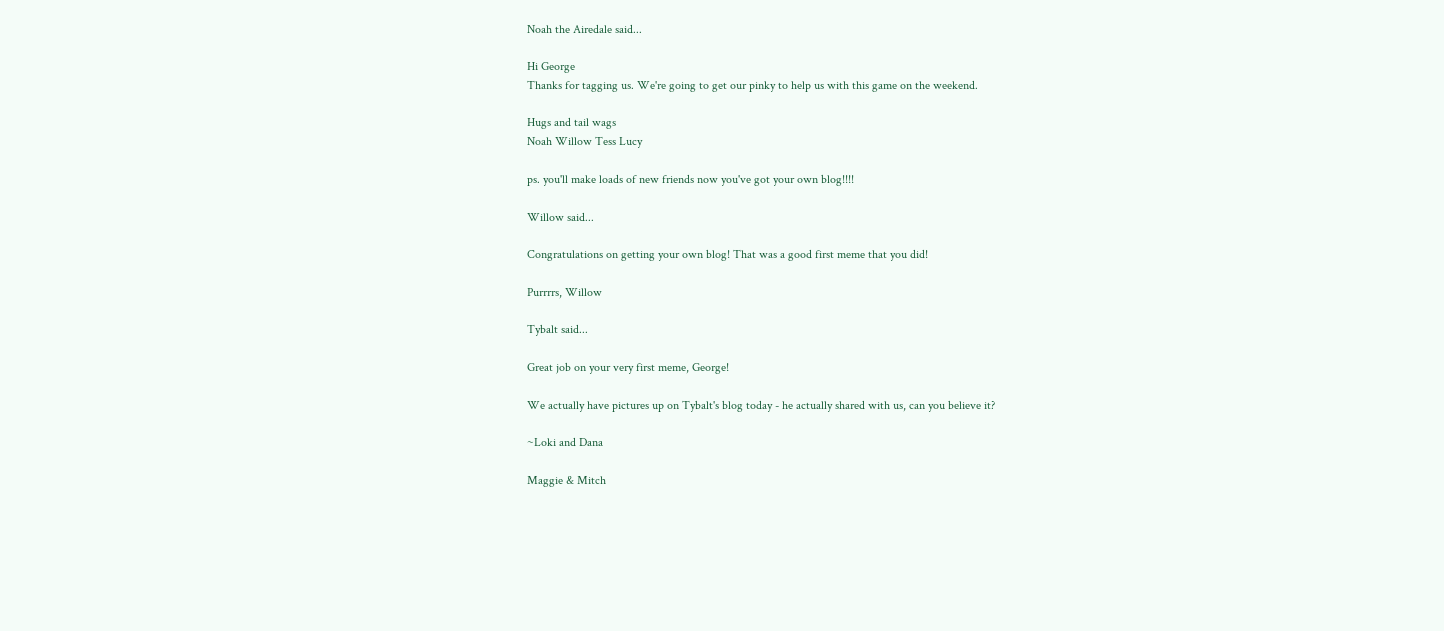Noah the Airedale said...

Hi George
Thanks for tagging us. We're going to get our pinky to help us with this game on the weekend.

Hugs and tail wags
Noah Willow Tess Lucy

ps. you'll make loads of new friends now you've got your own blog!!!!

Willow said...

Congratulations on getting your own blog! That was a good first meme that you did!

Purrrrs, Willow

Tybalt said...

Great job on your very first meme, George!

We actually have pictures up on Tybalt's blog today - he actually shared with us, can you believe it?

~Loki and Dana

Maggie & Mitch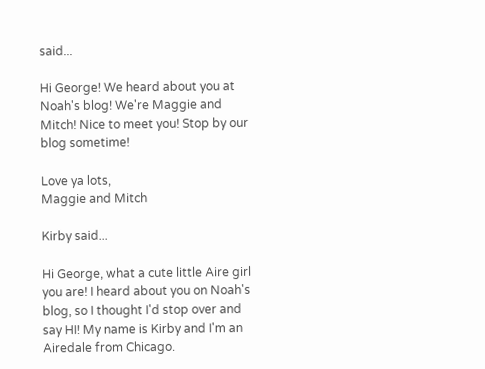said...

Hi George! We heard about you at Noah's blog! We're Maggie and Mitch! Nice to meet you! Stop by our blog sometime!

Love ya lots,
Maggie and Mitch

Kirby said...

Hi George, what a cute little Aire girl you are! I heard about you on Noah's blog, so I thought I'd stop over and say HI! My name is Kirby and I'm an Airedale from Chicago.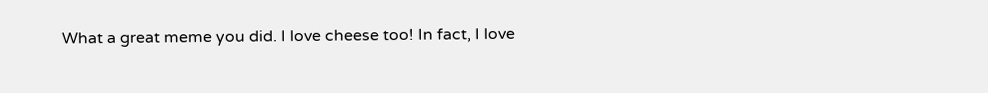What a great meme you did. I love cheese too! In fact, I love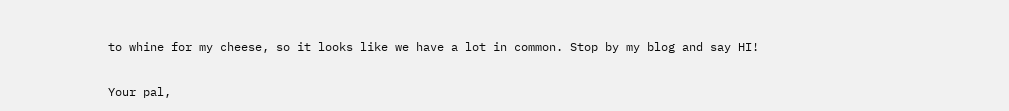to whine for my cheese, so it looks like we have a lot in common. Stop by my blog and say HI!

Your pal,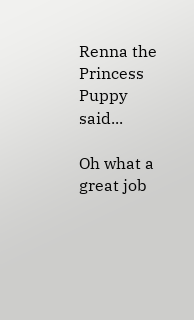Renna the Princess Puppy said...

Oh what a great job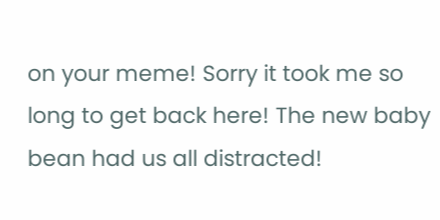on your meme! Sorry it took me so long to get back here! The new baby bean had us all distracted!